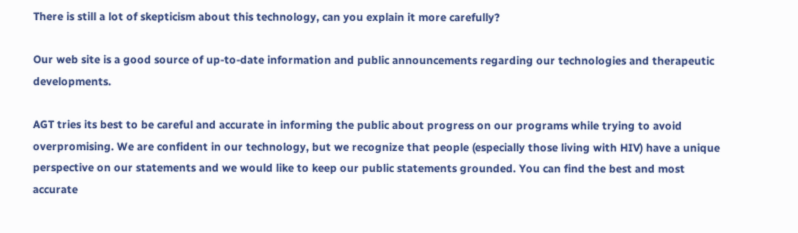There is still a lot of skepticism about this technology, can you explain it more carefully?

Our web site is a good source of up-to-date information and public announcements regarding our technologies and therapeutic developments.

AGT tries its best to be careful and accurate in informing the public about progress on our programs while trying to avoid overpromising. We are confident in our technology, but we recognize that people (especially those living with HIV) have a unique perspective on our statements and we would like to keep our public statements grounded. You can find the best and most accurate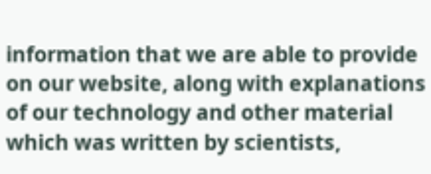information that we are able to provide on our website, along with explanations of our technology and other material which was written by scientists,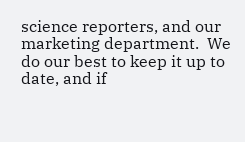science reporters, and our marketing department.  We do our best to keep it up to date, and if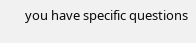you have specific questions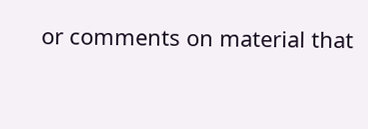or comments on material that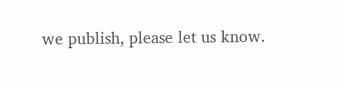we publish, please let us know.